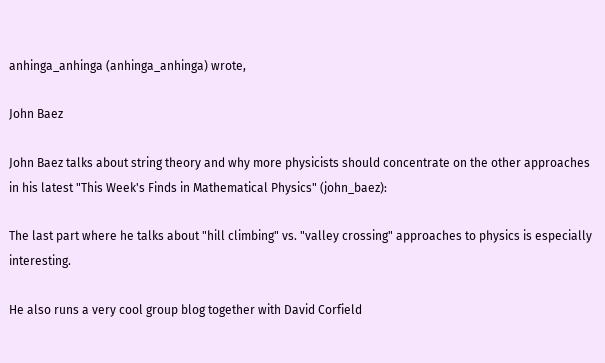anhinga_anhinga (anhinga_anhinga) wrote,

John Baez

John Baez talks about string theory and why more physicists should concentrate on the other approaches in his latest "This Week's Finds in Mathematical Physics" (john_baez):

The last part where he talks about "hill climbing" vs. "valley crossing" approaches to physics is especially interesting.

He also runs a very cool group blog together with David Corfield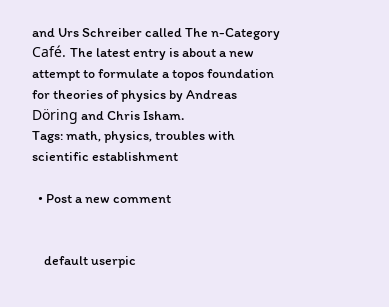and Urs Schreiber called The n-Category Café. The latest entry is about a new attempt to formulate a topos foundation for theories of physics by Andreas Döring and Chris Isham.
Tags: math, physics, troubles with scientific establishment

  • Post a new comment


    default userpic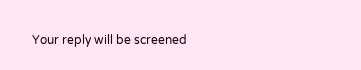Your reply will be screened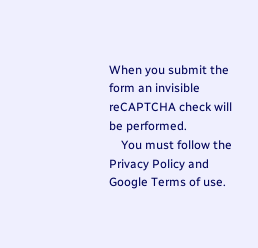When you submit the form an invisible reCAPTCHA check will be performed.
    You must follow the Privacy Policy and Google Terms of use.